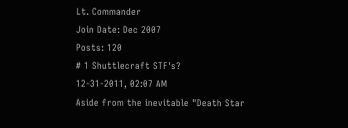Lt. Commander
Join Date: Dec 2007
Posts: 120
# 1 Shuttlecraft STF's?
12-31-2011, 02:07 AM
Aside from the inevitable "Death Star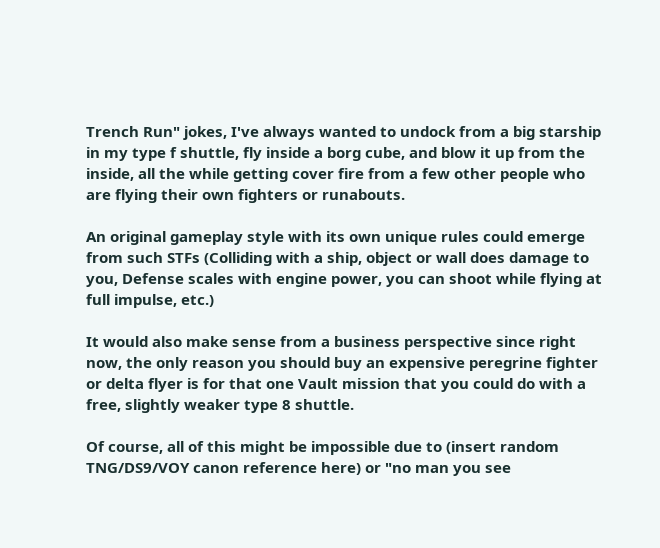Trench Run" jokes, I've always wanted to undock from a big starship in my type f shuttle, fly inside a borg cube, and blow it up from the inside, all the while getting cover fire from a few other people who are flying their own fighters or runabouts.

An original gameplay style with its own unique rules could emerge from such STFs (Colliding with a ship, object or wall does damage to you, Defense scales with engine power, you can shoot while flying at full impulse, etc.)

It would also make sense from a business perspective since right now, the only reason you should buy an expensive peregrine fighter or delta flyer is for that one Vault mission that you could do with a free, slightly weaker type 8 shuttle.

Of course, all of this might be impossible due to (insert random TNG/DS9/VOY canon reference here) or "no man you see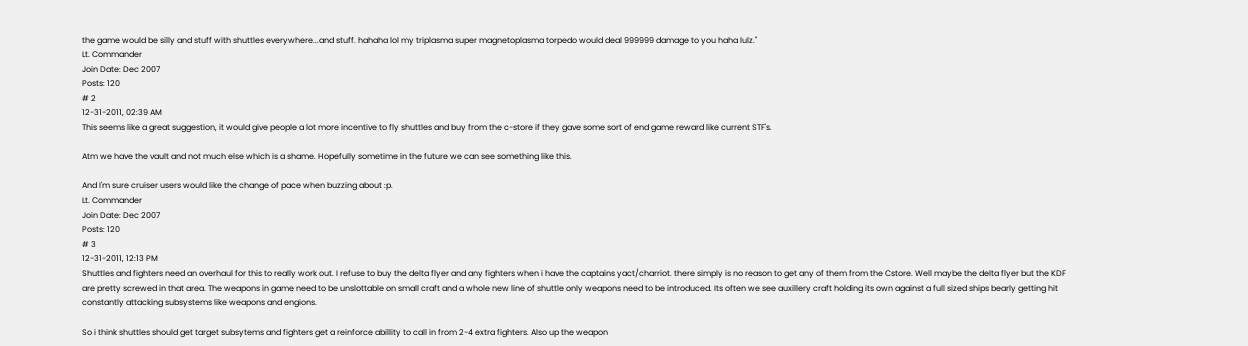the game would be silly and stuff with shuttles everywhere...and stuff. hahaha lol my triplasma super magnetoplasma torpedo would deal 999999 damage to you haha lulz."
Lt. Commander
Join Date: Dec 2007
Posts: 120
# 2
12-31-2011, 02:39 AM
This seems like a great suggestion, it would give people a lot more incentive to fly shuttles and buy from the c-store if they gave some sort of end game reward like current STF's.

Atm we have the vault and not much else which is a shame. Hopefully sometime in the future we can see something like this.

And I'm sure cruiser users would like the change of pace when buzzing about :p.
Lt. Commander
Join Date: Dec 2007
Posts: 120
# 3
12-31-2011, 12:13 PM
Shuttles and fighters need an overhaul for this to really work out. I refuse to buy the delta flyer and any fighters when i have the captains yact/charriot. there simply is no reason to get any of them from the Cstore. Well maybe the delta flyer but the KDF are pretty screwed in that area. The weapons in game need to be unslottable on small craft and a whole new line of shuttle only weapons need to be introduced. Its often we see auxillery craft holding its own against a full sized ships bearly getting hit constantly attacking subsystems like weapons and engions.

So i think shuttles should get target subsytems and fighters get a reinforce abillity to call in from 2-4 extra fighters. Also up the weapon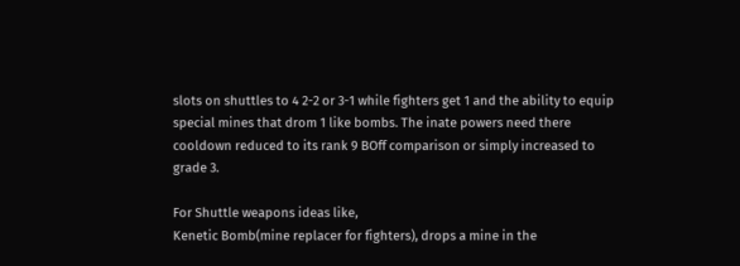slots on shuttles to 4 2-2 or 3-1 while fighters get 1 and the ability to equip special mines that drom 1 like bombs. The inate powers need there cooldown reduced to its rank 9 BOff comparison or simply increased to grade 3.

For Shuttle weapons ideas like,
Kenetic Bomb(mine replacer for fighters), drops a mine in the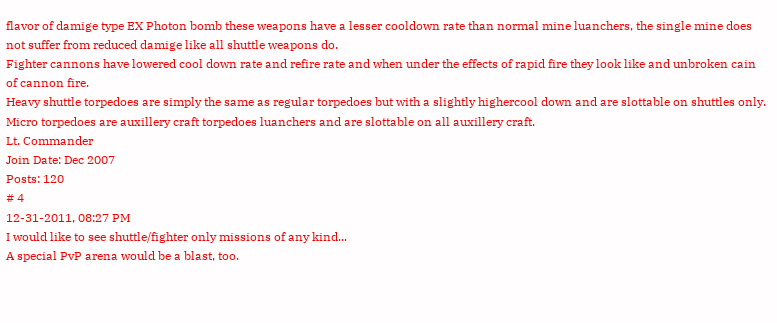flavor of damige type EX Photon bomb these weapons have a lesser cooldown rate than normal mine luanchers, the single mine does not suffer from reduced damige like all shuttle weapons do.
Fighter cannons have lowered cool down rate and refire rate and when under the effects of rapid fire they look like and unbroken cain of cannon fire.
Heavy shuttle torpedoes are simply the same as regular torpedoes but with a slightly highercool down and are slottable on shuttles only.
Micro torpedoes are auxillery craft torpedoes luanchers and are slottable on all auxillery craft.
Lt. Commander
Join Date: Dec 2007
Posts: 120
# 4
12-31-2011, 08:27 PM
I would like to see shuttle/fighter only missions of any kind...
A special PvP arena would be a blast, too.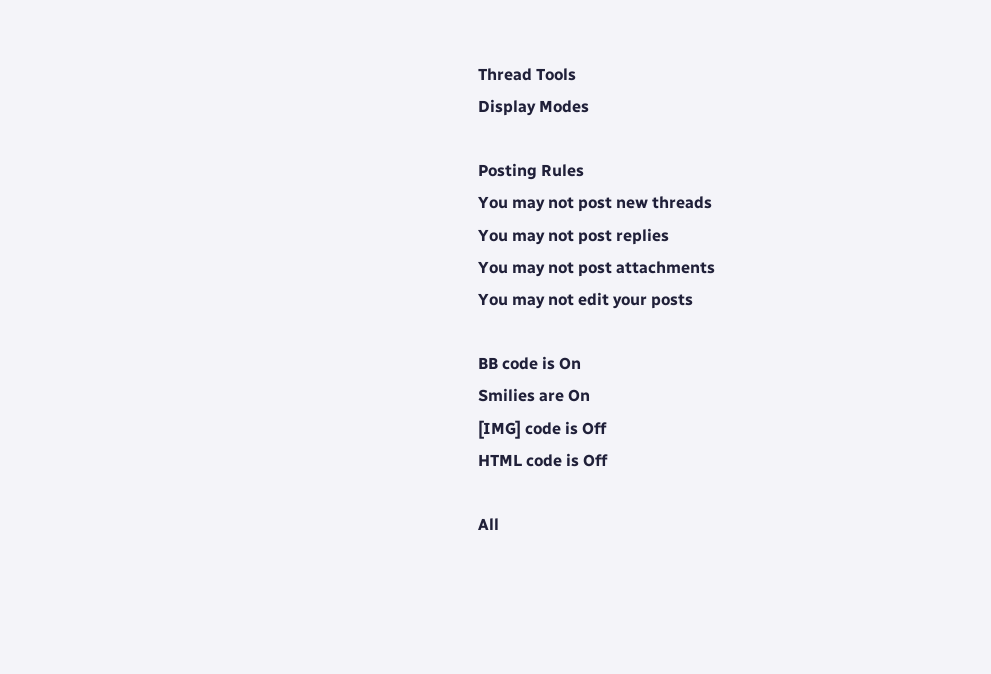Thread Tools
Display Modes

Posting Rules
You may not post new threads
You may not post replies
You may not post attachments
You may not edit your posts

BB code is On
Smilies are On
[IMG] code is Off
HTML code is Off

All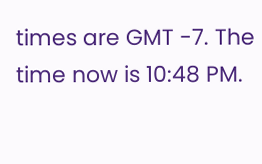times are GMT -7. The time now is 10:48 PM.